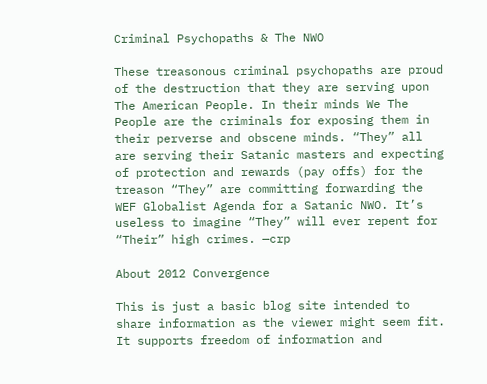Criminal Psychopaths & The NWO

These treasonous criminal psychopaths are proud of the destruction that they are serving upon The American People. In their minds We The People are the criminals for exposing them in their perverse and obscene minds. “They” all are serving their Satanic masters and expecting of protection and rewards (pay offs) for the treason “They” are committing forwarding the WEF Globalist Agenda for a Satanic NWO. It’s useless to imagine “They” will ever repent for “Their” high crimes. —crp

About 2012 Convergence

This is just a basic blog site intended to share information as the viewer might seem fit. It supports freedom of information and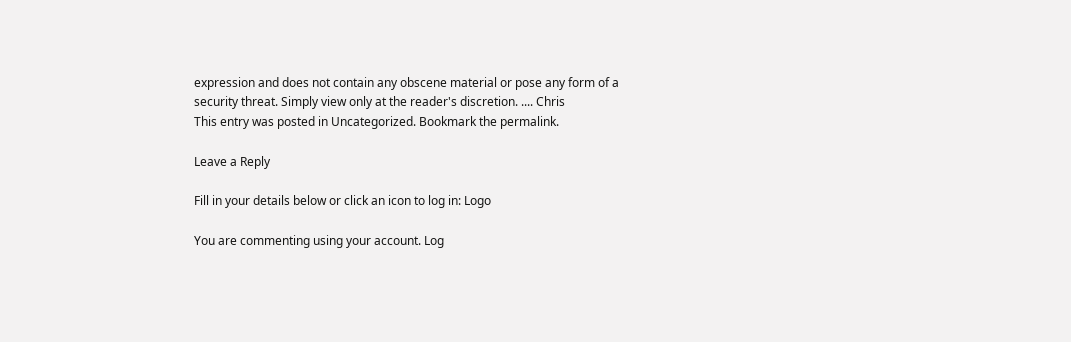expression and does not contain any obscene material or pose any form of a security threat. Simply view only at the reader's discretion. .... Chris
This entry was posted in Uncategorized. Bookmark the permalink.

Leave a Reply

Fill in your details below or click an icon to log in: Logo

You are commenting using your account. Log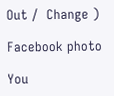Out /  Change )

Facebook photo

You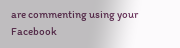are commenting using your Facebook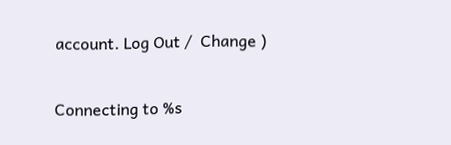account. Log Out /  Change )

Connecting to %s